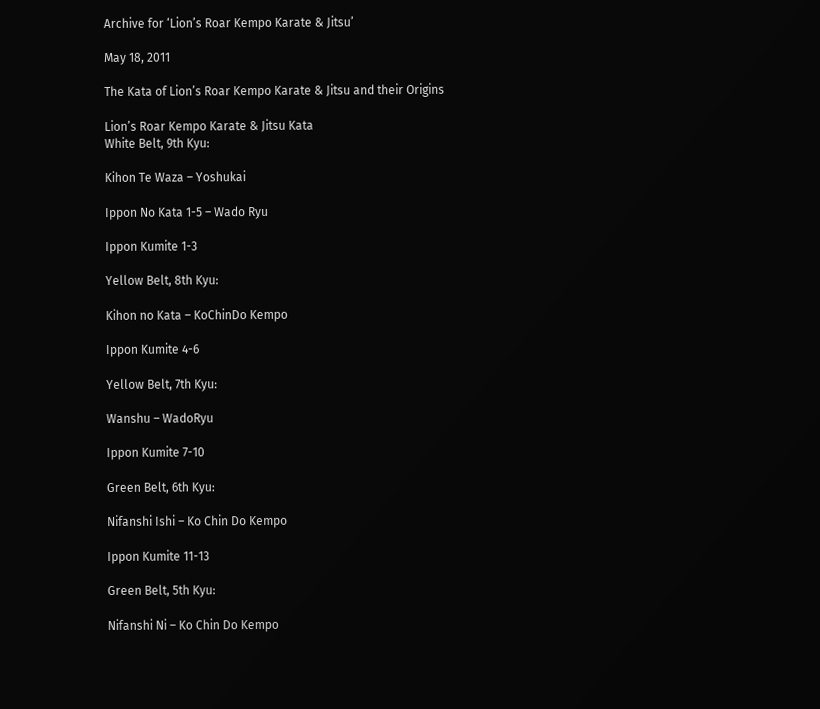Archive for ‘Lion’s Roar Kempo Karate & Jitsu’

May 18, 2011

The Kata of Lion’s Roar Kempo Karate & Jitsu and their Origins

Lion’s Roar Kempo Karate & Jitsu Kata
White Belt, 9th Kyu:

Kihon Te Waza – Yoshukai

Ippon No Kata 1-5 – Wado Ryu

Ippon Kumite 1-3

Yellow Belt, 8th Kyu:

Kihon no Kata – KoChinDo Kempo

Ippon Kumite 4-6

Yellow Belt, 7th Kyu:

Wanshu – WadoRyu

Ippon Kumite 7-10

Green Belt, 6th Kyu:

Nifanshi Ishi – Ko Chin Do Kempo

Ippon Kumite 11-13

Green Belt, 5th Kyu:

Nifanshi Ni – Ko Chin Do Kempo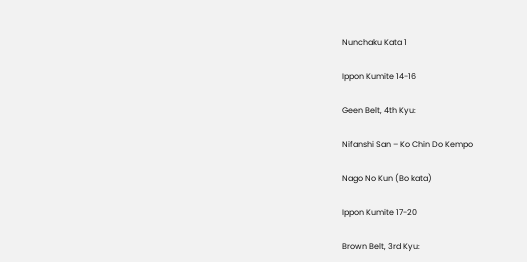Nunchaku Kata 1

Ippon Kumite 14-16

Geen Belt, 4th Kyu:

Nifanshi San – Ko Chin Do Kempo

Nago No Kun (Bo kata)

Ippon Kumite 17-20

Brown Belt, 3rd Kyu: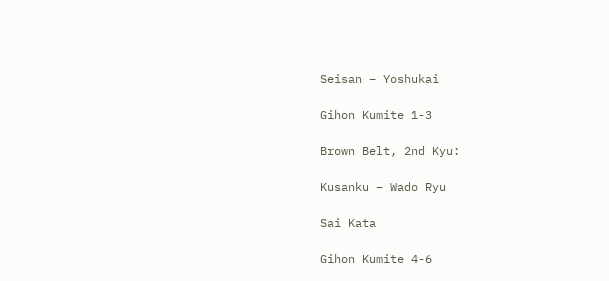Seisan – Yoshukai

Gihon Kumite 1-3

Brown Belt, 2nd Kyu:

Kusanku – Wado Ryu

Sai Kata

Gihon Kumite 4-6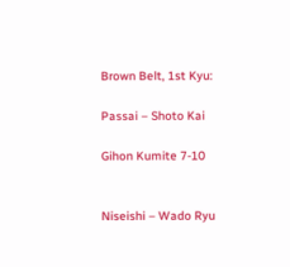Brown Belt, 1st Kyu:

Passai – Shoto Kai

Gihon Kumite 7-10


Niseishi – Wado Ryu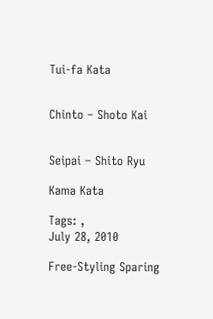Tui-fa Kata


Chinto – Shoto Kai


Seipai – Shito Ryu

Kama Kata

Tags: ,
July 28, 2010

Free-Styling Sparing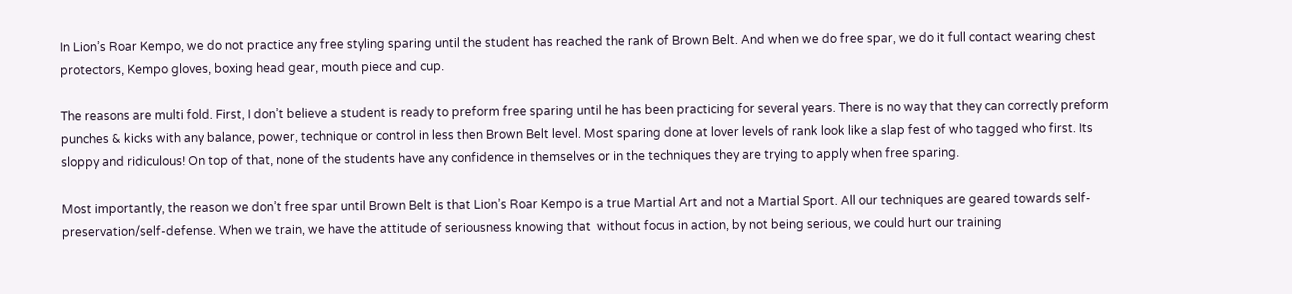In Lion’s Roar Kempo, we do not practice any free styling sparing until the student has reached the rank of Brown Belt. And when we do free spar, we do it full contact wearing chest protectors, Kempo gloves, boxing head gear, mouth piece and cup.

The reasons are multi fold. First, I don’t believe a student is ready to preform free sparing until he has been practicing for several years. There is no way that they can correctly preform punches & kicks with any balance, power, technique or control in less then Brown Belt level. Most sparing done at lover levels of rank look like a slap fest of who tagged who first. Its sloppy and ridiculous! On top of that, none of the students have any confidence in themselves or in the techniques they are trying to apply when free sparing.

Most importantly, the reason we don’t free spar until Brown Belt is that Lion’s Roar Kempo is a true Martial Art and not a Martial Sport. All our techniques are geared towards self-preservation/self-defense. When we train, we have the attitude of seriousness knowing that  without focus in action, by not being serious, we could hurt our training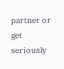partner or get seriously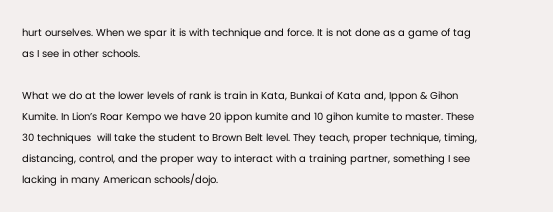hurt ourselves. When we spar it is with technique and force. It is not done as a game of tag as I see in other schools.

What we do at the lower levels of rank is train in Kata, Bunkai of Kata and, Ippon & Gihon Kumite. In Lion’s Roar Kempo we have 20 ippon kumite and 10 gihon kumite to master. These 30 techniques  will take the student to Brown Belt level. They teach, proper technique, timing, distancing, control, and the proper way to interact with a training partner, something I see lacking in many American schools/dojo.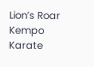Lion’s Roar Kempo Karate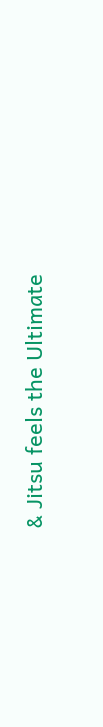& Jitsu feels the Ultimate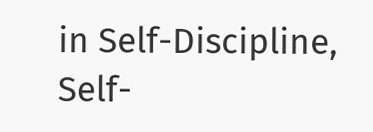in Self-Discipline, Self-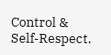Control & Self-Respect.